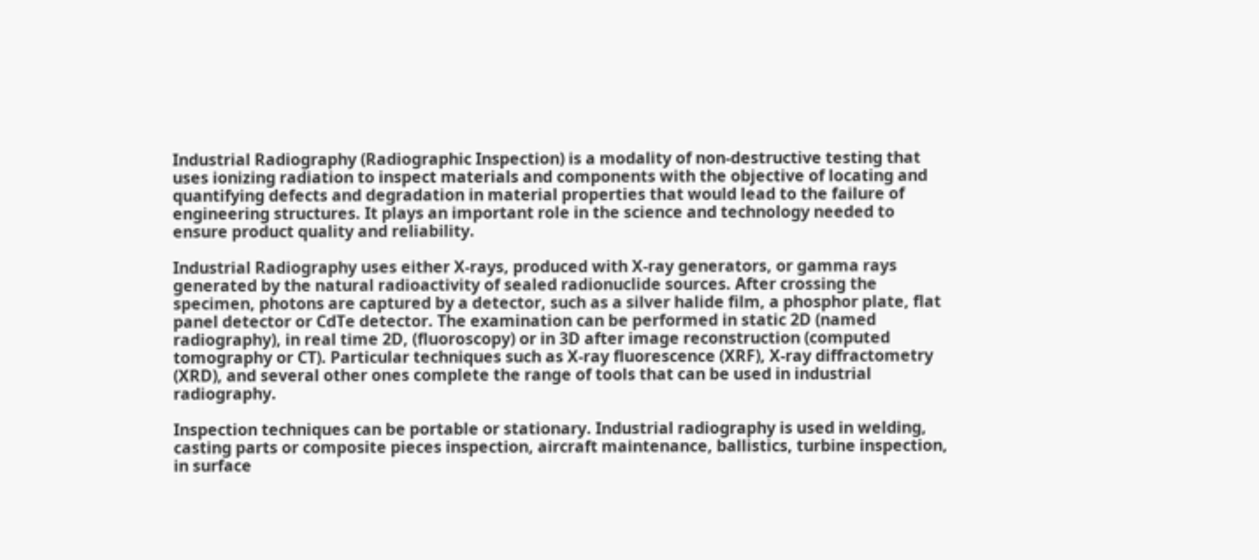Industrial Radiography (Radiographic Inspection) is a modality of non-destructive testing that uses ionizing radiation to inspect materials and components with the objective of locating and quantifying defects and degradation in material properties that would lead to the failure of engineering structures. It plays an important role in the science and technology needed to ensure product quality and reliability.

Industrial Radiography uses either X-rays, produced with X-ray generators, or gamma rays generated by the natural radioactivity of sealed radionuclide sources. After crossing the specimen, photons are captured by a detector, such as a silver halide film, a phosphor plate, flat panel detector or CdTe detector. The examination can be performed in static 2D (named radiography), in real time 2D, (fluoroscopy) or in 3D after image reconstruction (computed tomography or CT). Particular techniques such as X-ray fluorescence (XRF), X-ray diffractometry (XRD), and several other ones complete the range of tools that can be used in industrial radiography.

Inspection techniques can be portable or stationary. Industrial radiography is used in welding, casting parts or composite pieces inspection, aircraft maintenance, ballistics, turbine inspection, in surface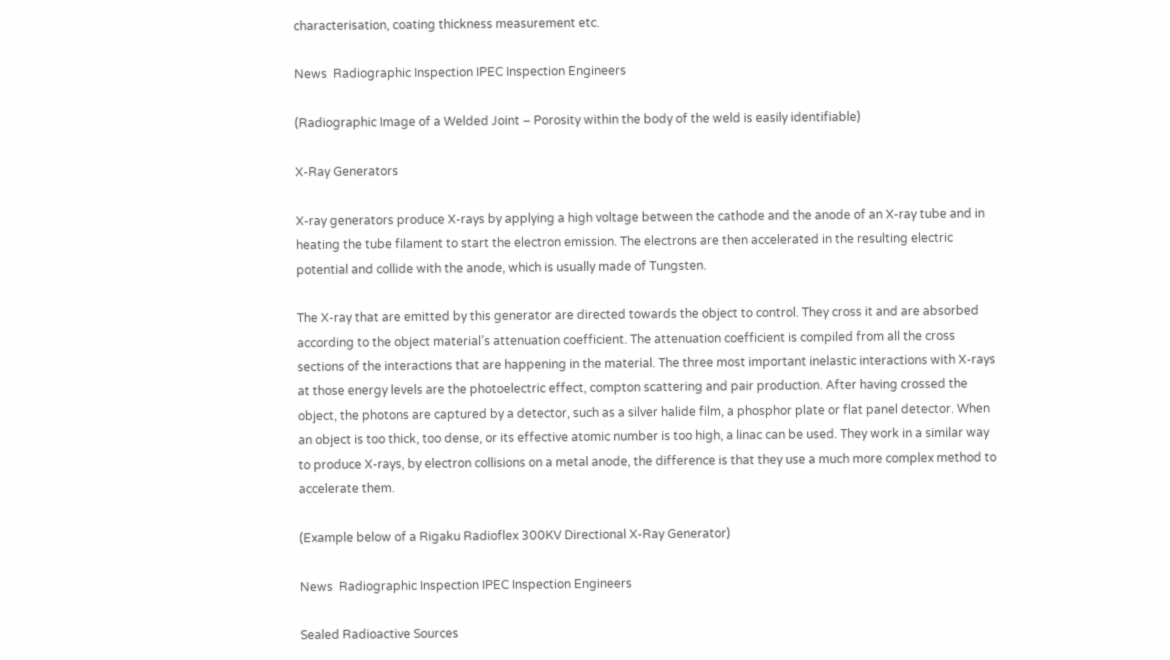characterisation, coating thickness measurement etc.

News  Radiographic Inspection IPEC Inspection Engineers

(Radiographic Image of a Welded Joint – Porosity within the body of the weld is easily identifiable)

X-Ray Generators

X-ray generators produce X-rays by applying a high voltage between the cathode and the anode of an X-ray tube and in heating the tube filament to start the electron emission. The electrons are then accelerated in the resulting electric potential and collide with the anode, which is usually made of Tungsten.

The X-ray that are emitted by this generator are directed towards the object to control. They cross it and are absorbed according to the object material’s attenuation coefficient. The attenuation coefficient is compiled from all the cross sections of the interactions that are happening in the material. The three most important inelastic interactions with X-rays at those energy levels are the photoelectric effect, compton scattering and pair production. After having crossed the object, the photons are captured by a detector, such as a silver halide film, a phosphor plate or flat panel detector. When an object is too thick, too dense, or its effective atomic number is too high, a linac can be used. They work in a similar way to produce X-rays, by electron collisions on a metal anode, the difference is that they use a much more complex method to accelerate them.

(Example below of a Rigaku Radioflex 300KV Directional X-Ray Generator)

News  Radiographic Inspection IPEC Inspection Engineers

Sealed Radioactive Sources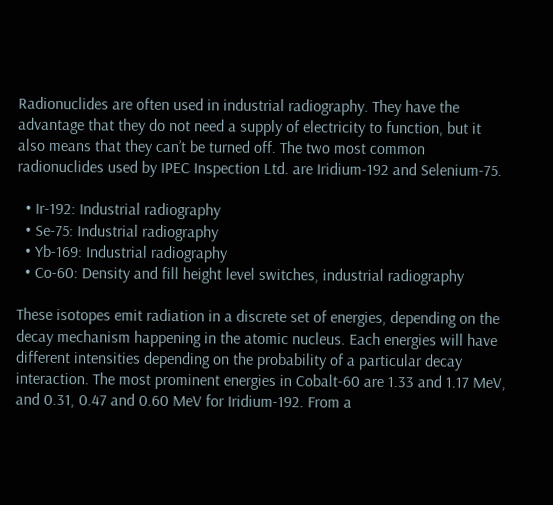Radionuclides are often used in industrial radiography. They have the advantage that they do not need a supply of electricity to function, but it also means that they can’t be turned off. The two most common radionuclides used by IPEC Inspection Ltd. are Iridium-192 and Selenium-75.

  • Ir-192: Industrial radiography
  • Se-75: Industrial radiography
  • Yb-169: Industrial radiography
  • Co-60: Density and fill height level switches, industrial radiography

These isotopes emit radiation in a discrete set of energies, depending on the decay mechanism happening in the atomic nucleus. Each energies will have different intensities depending on the probability of a particular decay interaction. The most prominent energies in Cobalt-60 are 1.33 and 1.17 MeV, and 0.31, 0.47 and 0.60 MeV for Iridium-192. From a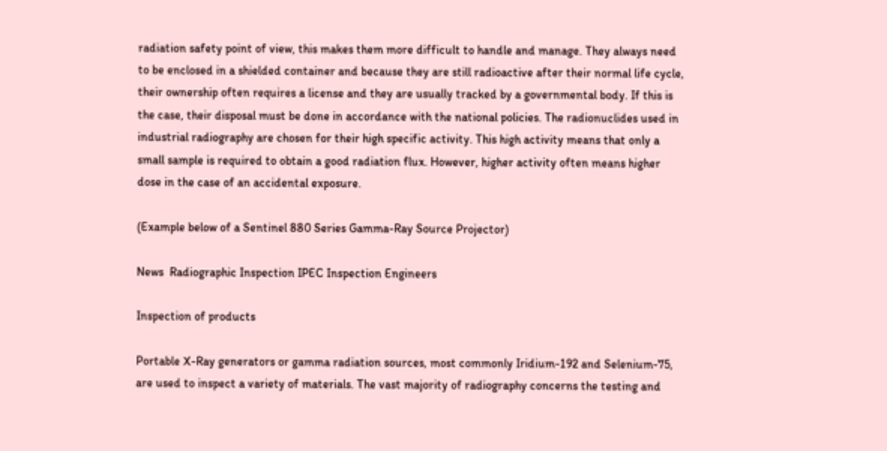radiation safety point of view, this makes them more difficult to handle and manage. They always need to be enclosed in a shielded container and because they are still radioactive after their normal life cycle, their ownership often requires a license and they are usually tracked by a governmental body. If this is the case, their disposal must be done in accordance with the national policies. The radionuclides used in industrial radiography are chosen for their high specific activity. This high activity means that only a small sample is required to obtain a good radiation flux. However, higher activity often means higher dose in the case of an accidental exposure.

(Example below of a Sentinel 880 Series Gamma-Ray Source Projector)

News  Radiographic Inspection IPEC Inspection Engineers

Inspection of products

Portable X-Ray generators or gamma radiation sources, most commonly Iridium-192 and Selenium-75, are used to inspect a variety of materials. The vast majority of radiography concerns the testing and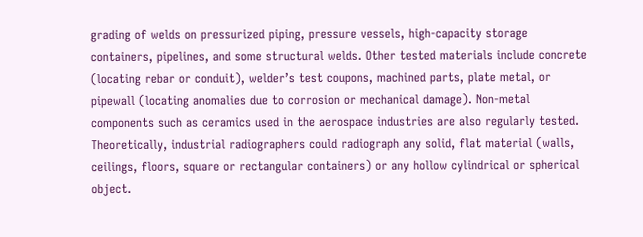grading of welds on pressurized piping, pressure vessels, high-capacity storage containers, pipelines, and some structural welds. Other tested materials include concrete (locating rebar or conduit), welder’s test coupons, machined parts, plate metal, or pipewall (locating anomalies due to corrosion or mechanical damage). Non-metal components such as ceramics used in the aerospace industries are also regularly tested. Theoretically, industrial radiographers could radiograph any solid, flat material (walls, ceilings, floors, square or rectangular containers) or any hollow cylindrical or spherical object.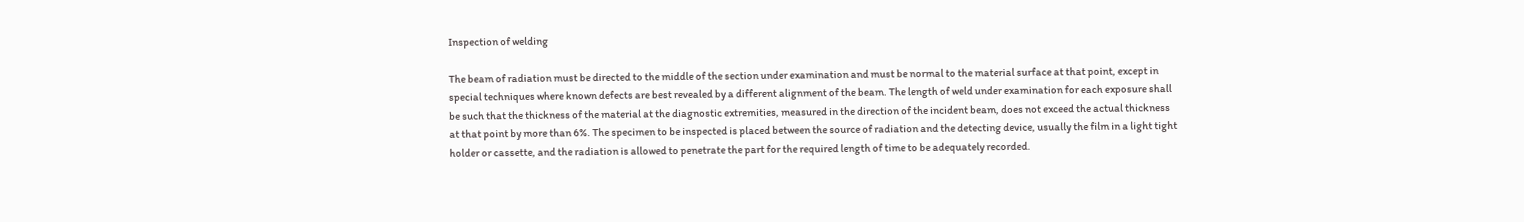Inspection of welding

The beam of radiation must be directed to the middle of the section under examination and must be normal to the material surface at that point, except in special techniques where known defects are best revealed by a different alignment of the beam. The length of weld under examination for each exposure shall be such that the thickness of the material at the diagnostic extremities, measured in the direction of the incident beam, does not exceed the actual thickness at that point by more than 6%. The specimen to be inspected is placed between the source of radiation and the detecting device, usually the film in a light tight holder or cassette, and the radiation is allowed to penetrate the part for the required length of time to be adequately recorded.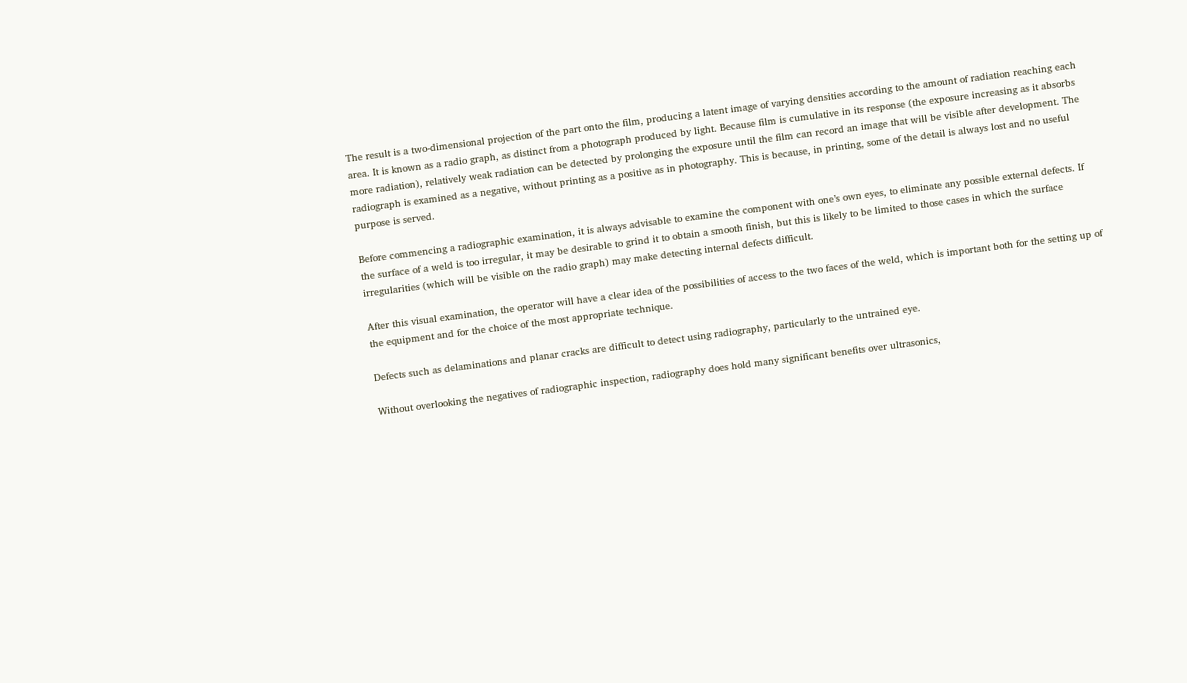The result is a two-dimensional projection of the part onto the film, producing a latent image of varying densities according to the amount of radiation reaching each area. It is known as a radio graph, as distinct from a photograph produced by light. Because film is cumulative in its response (the exposure increasing as it absorbs more radiation), relatively weak radiation can be detected by prolonging the exposure until the film can record an image that will be visible after development. The radiograph is examined as a negative, without printing as a positive as in photography. This is because, in printing, some of the detail is always lost and no useful purpose is served.

Before commencing a radiographic examination, it is always advisable to examine the component with one’s own eyes, to eliminate any possible external defects. If the surface of a weld is too irregular, it may be desirable to grind it to obtain a smooth finish, but this is likely to be limited to those cases in which the surface irregularities (which will be visible on the radio graph) may make detecting internal defects difficult.

After this visual examination, the operator will have a clear idea of the possibilities of access to the two faces of the weld, which is important both for the setting up of the equipment and for the choice of the most appropriate technique.

Defects such as delaminations and planar cracks are difficult to detect using radiography, particularly to the untrained eye.

Without overlooking the negatives of radiographic inspection, radiography does hold many significant benefits over ultrasonics,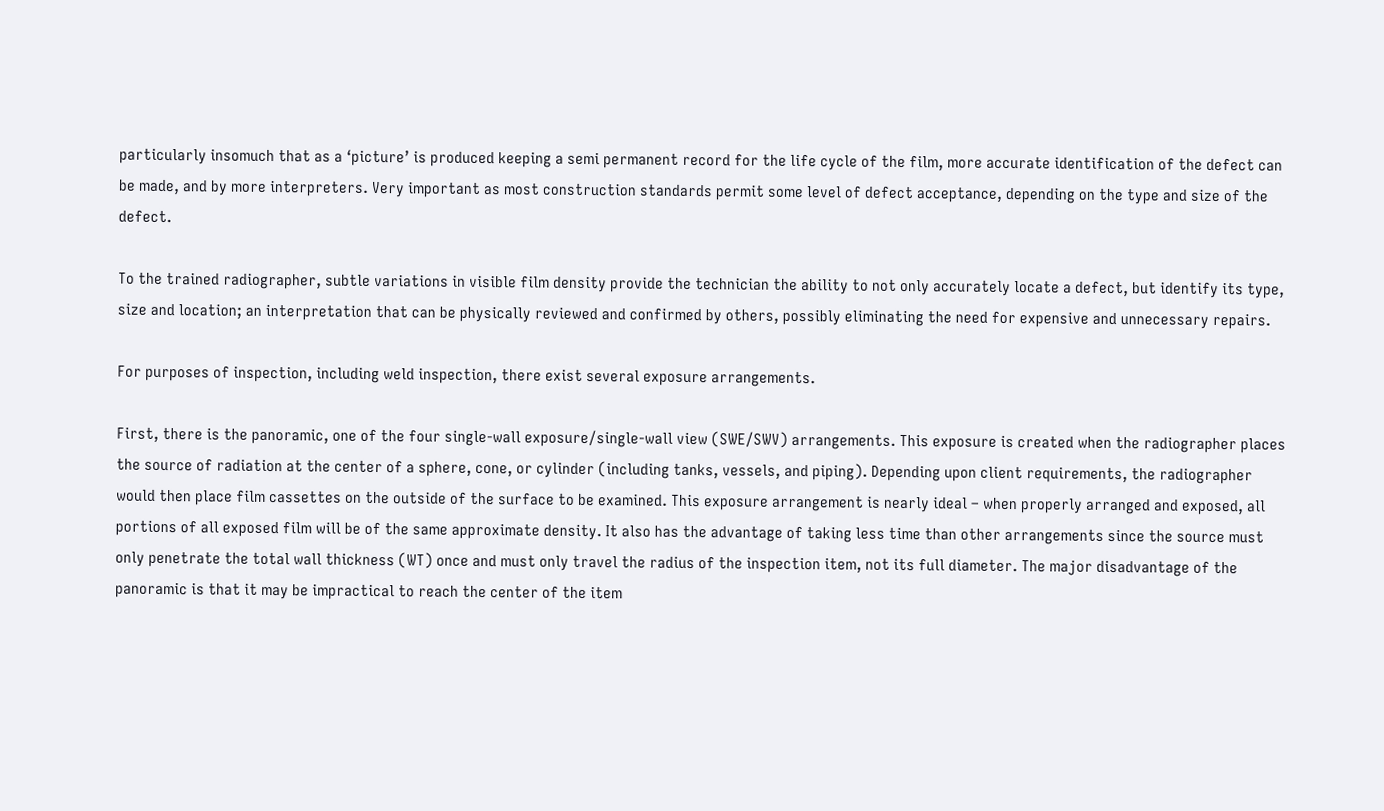particularly insomuch that as a ‘picture’ is produced keeping a semi permanent record for the life cycle of the film, more accurate identification of the defect can be made, and by more interpreters. Very important as most construction standards permit some level of defect acceptance, depending on the type and size of the defect.

To the trained radiographer, subtle variations in visible film density provide the technician the ability to not only accurately locate a defect, but identify its type, size and location; an interpretation that can be physically reviewed and confirmed by others, possibly eliminating the need for expensive and unnecessary repairs.

For purposes of inspection, including weld inspection, there exist several exposure arrangements.

First, there is the panoramic, one of the four single-wall exposure/single-wall view (SWE/SWV) arrangements. This exposure is created when the radiographer places the source of radiation at the center of a sphere, cone, or cylinder (including tanks, vessels, and piping). Depending upon client requirements, the radiographer would then place film cassettes on the outside of the surface to be examined. This exposure arrangement is nearly ideal – when properly arranged and exposed, all portions of all exposed film will be of the same approximate density. It also has the advantage of taking less time than other arrangements since the source must only penetrate the total wall thickness (WT) once and must only travel the radius of the inspection item, not its full diameter. The major disadvantage of the panoramic is that it may be impractical to reach the center of the item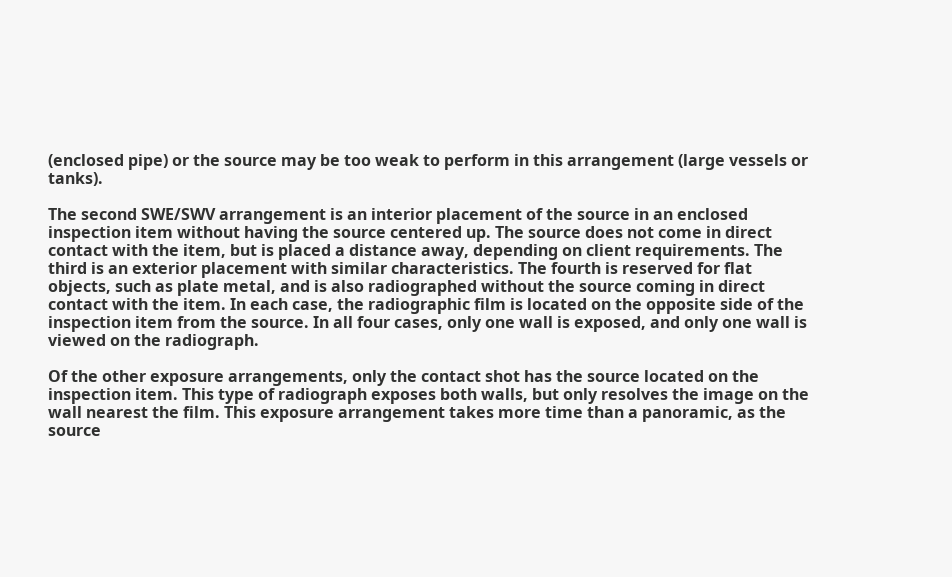(enclosed pipe) or the source may be too weak to perform in this arrangement (large vessels or tanks).

The second SWE/SWV arrangement is an interior placement of the source in an enclosed inspection item without having the source centered up. The source does not come in direct contact with the item, but is placed a distance away, depending on client requirements. The third is an exterior placement with similar characteristics. The fourth is reserved for flat objects, such as plate metal, and is also radiographed without the source coming in direct contact with the item. In each case, the radiographic film is located on the opposite side of the inspection item from the source. In all four cases, only one wall is exposed, and only one wall is viewed on the radiograph.

Of the other exposure arrangements, only the contact shot has the source located on the inspection item. This type of radiograph exposes both walls, but only resolves the image on the wall nearest the film. This exposure arrangement takes more time than a panoramic, as the source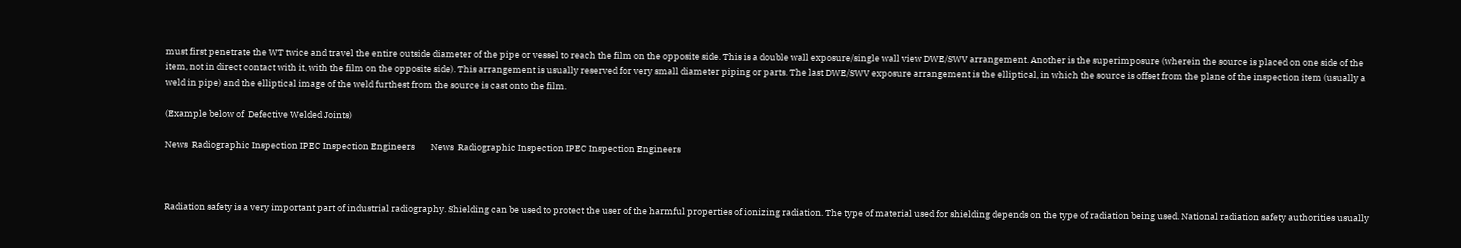must first penetrate the WT twice and travel the entire outside diameter of the pipe or vessel to reach the film on the opposite side. This is a double wall exposure/single wall view DWE/SWV arrangement. Another is the superimposure (wherein the source is placed on one side of the item, not in direct contact with it, with the film on the opposite side). This arrangement is usually reserved for very small diameter piping or parts. The last DWE/SWV exposure arrangement is the elliptical, in which the source is offset from the plane of the inspection item (usually a weld in pipe) and the elliptical image of the weld furthest from the source is cast onto the film.

(Example below of  Defective Welded Joints)

News  Radiographic Inspection IPEC Inspection Engineers        News  Radiographic Inspection IPEC Inspection Engineers



Radiation safety is a very important part of industrial radiography. Shielding can be used to protect the user of the harmful properties of ionizing radiation. The type of material used for shielding depends on the type of radiation being used. National radiation safety authorities usually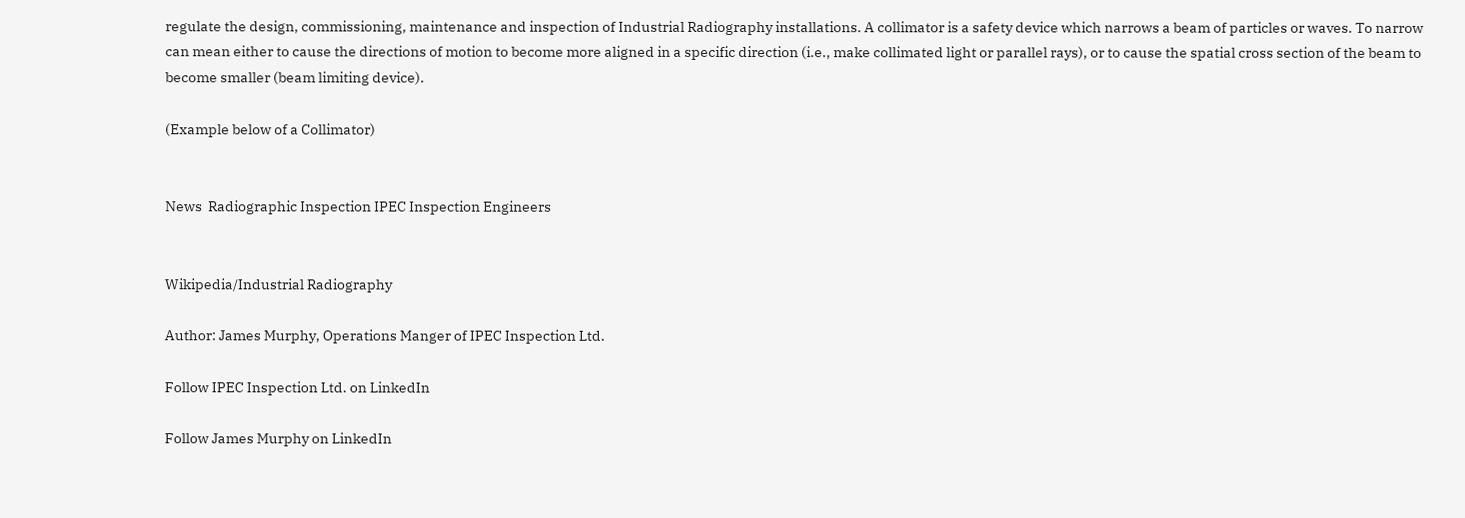regulate the design, commissioning, maintenance and inspection of Industrial Radiography installations. A collimator is a safety device which narrows a beam of particles or waves. To narrow can mean either to cause the directions of motion to become more aligned in a specific direction (i.e., make collimated light or parallel rays), or to cause the spatial cross section of the beam to become smaller (beam limiting device).

(Example below of a Collimator)


News  Radiographic Inspection IPEC Inspection Engineers


Wikipedia/Industrial Radiography

Author: James Murphy, Operations Manger of IPEC Inspection Ltd.

Follow IPEC Inspection Ltd. on LinkedIn

Follow James Murphy on LinkedIn